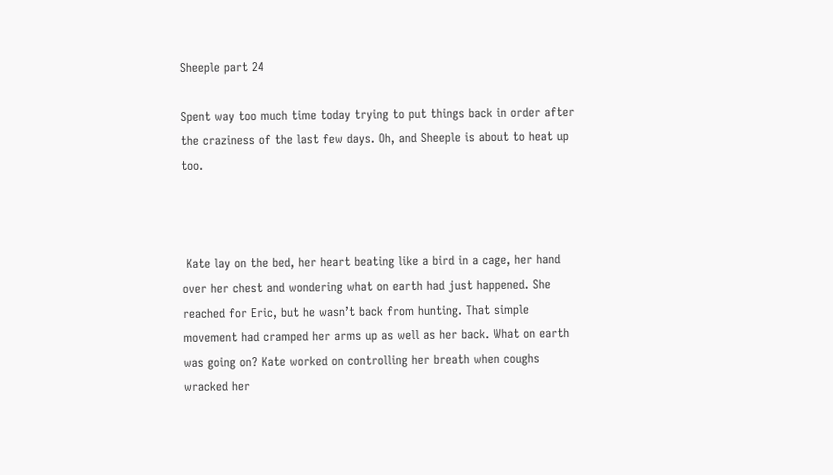Sheeple part 24

Spent way too much time today trying to put things back in order after the craziness of the last few days. Oh, and Sheeple is about to heat up too.



 Kate lay on the bed, her heart beating like a bird in a cage, her hand over her chest and wondering what on earth had just happened. She reached for Eric, but he wasn’t back from hunting. That simple movement had cramped her arms up as well as her back. What on earth was going on? Kate worked on controlling her breath when coughs wracked her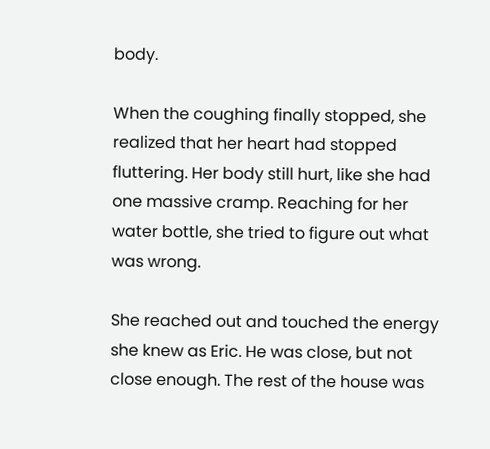body.

When the coughing finally stopped, she realized that her heart had stopped fluttering. Her body still hurt, like she had one massive cramp. Reaching for her water bottle, she tried to figure out what was wrong.

She reached out and touched the energy she knew as Eric. He was close, but not close enough. The rest of the house was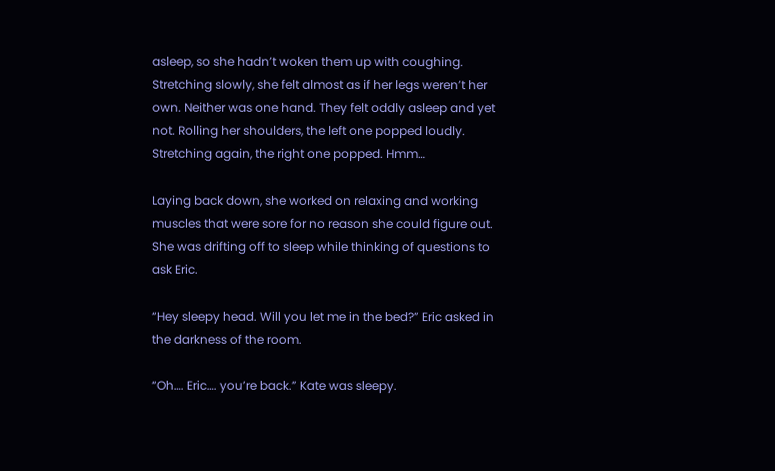asleep, so she hadn’t woken them up with coughing. Stretching slowly, she felt almost as if her legs weren’t her own. Neither was one hand. They felt oddly asleep and yet not. Rolling her shoulders, the left one popped loudly. Stretching again, the right one popped. Hmm…

Laying back down, she worked on relaxing and working muscles that were sore for no reason she could figure out. She was drifting off to sleep while thinking of questions to ask Eric.

“Hey sleepy head. Will you let me in the bed?” Eric asked in the darkness of the room.

“Oh…. Eric…. you’re back.” Kate was sleepy.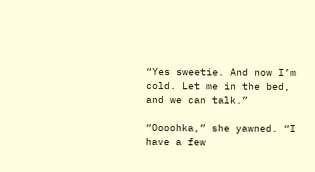“Yes sweetie. And now I’m cold. Let me in the bed, and we can talk.”

“Oooohka,” she yawned. “I have a few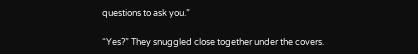questions to ask you.”

“Yes?” They snuggled close together under the covers.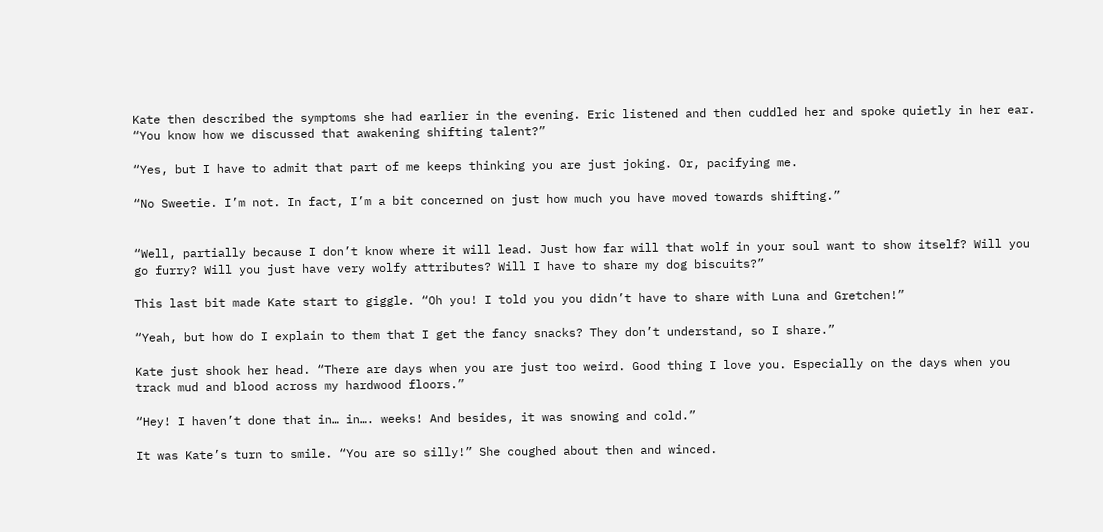Kate then described the symptoms she had earlier in the evening. Eric listened and then cuddled her and spoke quietly in her ear. “You know how we discussed that awakening shifting talent?”

“Yes, but I have to admit that part of me keeps thinking you are just joking. Or, pacifying me.

“No Sweetie. I’m not. In fact, I’m a bit concerned on just how much you have moved towards shifting.”


“Well, partially because I don’t know where it will lead. Just how far will that wolf in your soul want to show itself? Will you go furry? Will you just have very wolfy attributes? Will I have to share my dog biscuits?”

This last bit made Kate start to giggle. “Oh you! I told you you didn’t have to share with Luna and Gretchen!”

“Yeah, but how do I explain to them that I get the fancy snacks? They don’t understand, so I share.”

Kate just shook her head. “There are days when you are just too weird. Good thing I love you. Especially on the days when you track mud and blood across my hardwood floors.”

“Hey! I haven’t done that in… in…. weeks! And besides, it was snowing and cold.”

It was Kate’s turn to smile. “You are so silly!” She coughed about then and winced.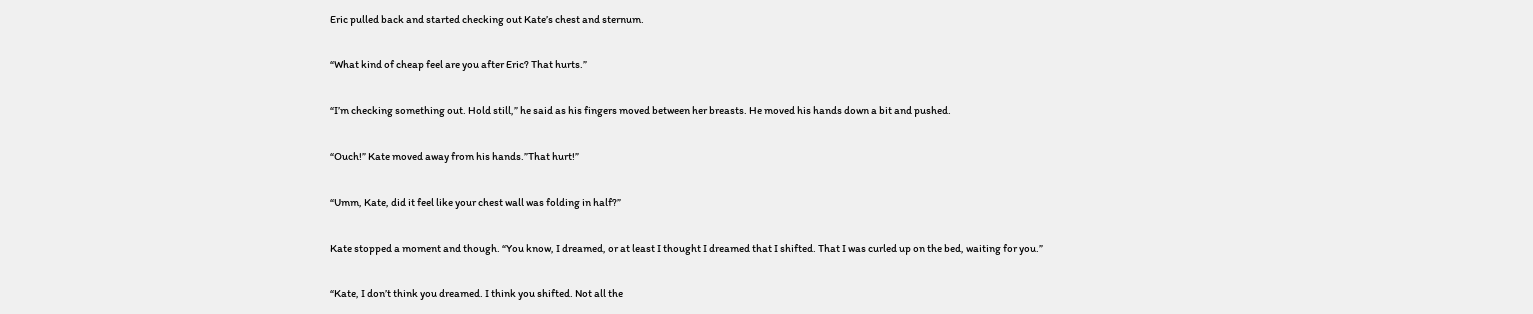Eric pulled back and started checking out Kate’s chest and sternum.

“What kind of cheap feel are you after Eric? That hurts.”

“I’m checking something out. Hold still,” he said as his fingers moved between her breasts. He moved his hands down a bit and pushed.

“Ouch!” Kate moved away from his hands.”That hurt!”

“Umm, Kate, did it feel like your chest wall was folding in half?”

Kate stopped a moment and though. “You know, I dreamed, or at least I thought I dreamed that I shifted. That I was curled up on the bed, waiting for you.”

“Kate, I don’t think you dreamed. I think you shifted. Not all the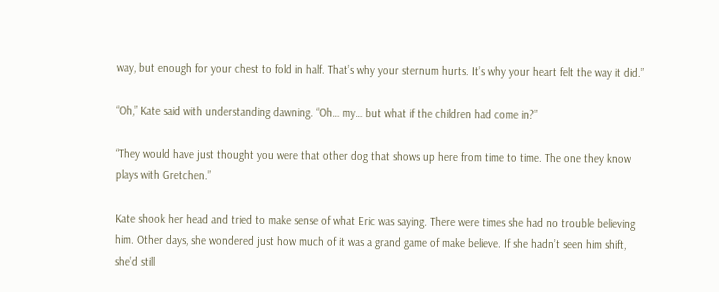way, but enough for your chest to fold in half. That’s why your sternum hurts. It’s why your heart felt the way it did.”

“Oh,” Kate said with understanding dawning. “Oh… my… but what if the children had come in?”

“They would have just thought you were that other dog that shows up here from time to time. The one they know plays with Gretchen.”

Kate shook her head and tried to make sense of what Eric was saying. There were times she had no trouble believing him. Other days, she wondered just how much of it was a grand game of make believe. If she hadn’t seen him shift, she’d still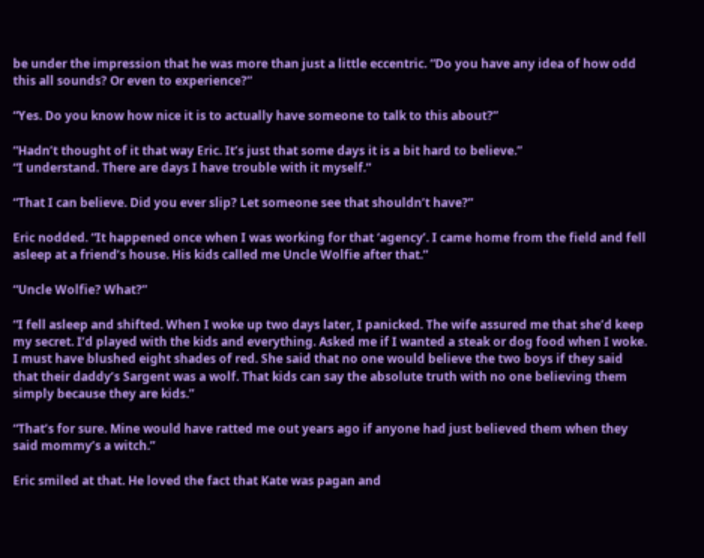be under the impression that he was more than just a little eccentric. “Do you have any idea of how odd this all sounds? Or even to experience?”

“Yes. Do you know how nice it is to actually have someone to talk to this about?”

“Hadn’t thought of it that way Eric. It’s just that some days it is a bit hard to believe.”
“I understand. There are days I have trouble with it myself.”

“That I can believe. Did you ever slip? Let someone see that shouldn’t have?”

Eric nodded. “It happened once when I was working for that ‘agency’. I came home from the field and fell asleep at a friend’s house. His kids called me Uncle Wolfie after that.”

“Uncle Wolfie? What?”

“I fell asleep and shifted. When I woke up two days later, I panicked. The wife assured me that she’d keep my secret. I’d played with the kids and everything. Asked me if I wanted a steak or dog food when I woke. I must have blushed eight shades of red. She said that no one would believe the two boys if they said that their daddy’s Sargent was a wolf. That kids can say the absolute truth with no one believing them simply because they are kids.”

“That’s for sure. Mine would have ratted me out years ago if anyone had just believed them when they said mommy’s a witch.”

Eric smiled at that. He loved the fact that Kate was pagan and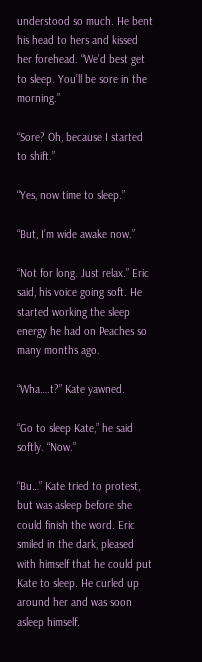understood so much. He bent his head to hers and kissed her forehead. “We’d best get to sleep. You’ll be sore in the morning.”

“Sore? Oh, because I started to shift.”

“Yes, now time to sleep.”

“But, I’m wide awake now.”

“Not for long. Just relax.” Eric said, his voice going soft. He started working the sleep energy he had on Peaches so many months ago.

“Wha….t?” Kate yawned.

“Go to sleep Kate,” he said softly. “Now.”

“Bu…” Kate tried to protest, but was asleep before she could finish the word. Eric smiled in the dark, pleased with himself that he could put Kate to sleep. He curled up around her and was soon asleep himself.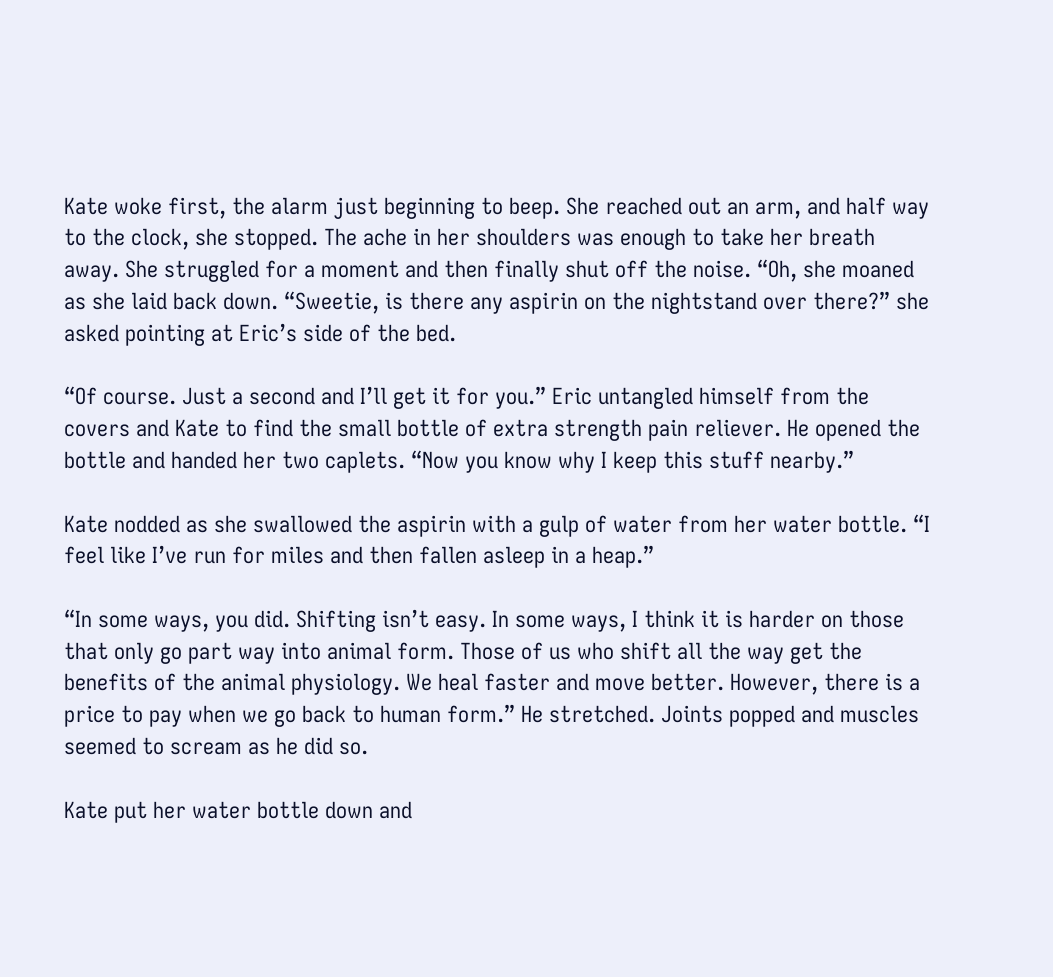Kate woke first, the alarm just beginning to beep. She reached out an arm, and half way to the clock, she stopped. The ache in her shoulders was enough to take her breath away. She struggled for a moment and then finally shut off the noise. “Oh, she moaned as she laid back down. “Sweetie, is there any aspirin on the nightstand over there?” she asked pointing at Eric’s side of the bed.

“Of course. Just a second and I’ll get it for you.” Eric untangled himself from the covers and Kate to find the small bottle of extra strength pain reliever. He opened the bottle and handed her two caplets. “Now you know why I keep this stuff nearby.”

Kate nodded as she swallowed the aspirin with a gulp of water from her water bottle. “I feel like I’ve run for miles and then fallen asleep in a heap.”

“In some ways, you did. Shifting isn’t easy. In some ways, I think it is harder on those that only go part way into animal form. Those of us who shift all the way get the benefits of the animal physiology. We heal faster and move better. However, there is a price to pay when we go back to human form.” He stretched. Joints popped and muscles seemed to scream as he did so.

Kate put her water bottle down and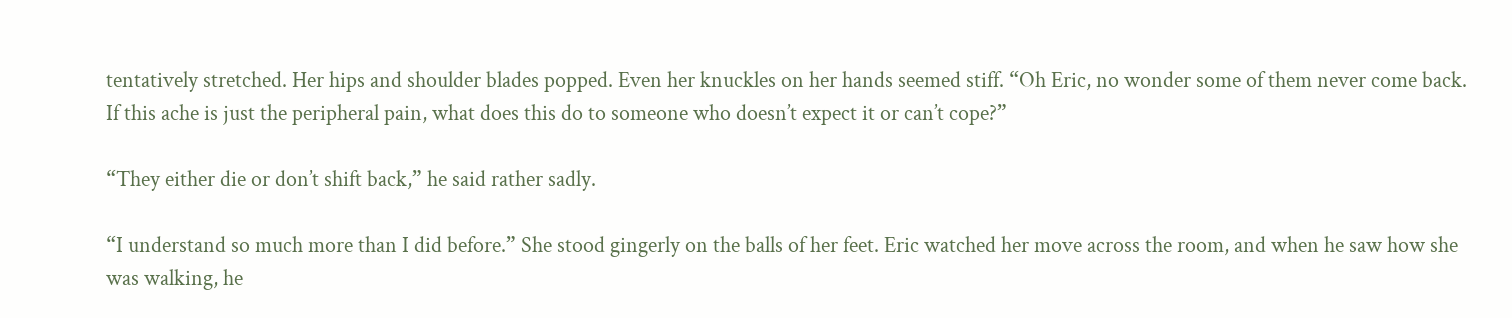tentatively stretched. Her hips and shoulder blades popped. Even her knuckles on her hands seemed stiff. “Oh Eric, no wonder some of them never come back. If this ache is just the peripheral pain, what does this do to someone who doesn’t expect it or can’t cope?”

“They either die or don’t shift back,” he said rather sadly.

“I understand so much more than I did before.” She stood gingerly on the balls of her feet. Eric watched her move across the room, and when he saw how she was walking, he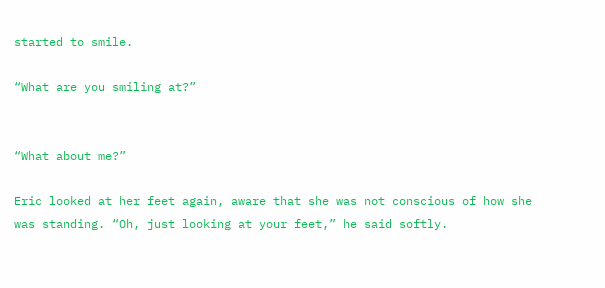started to smile.

“What are you smiling at?”


“What about me?”

Eric looked at her feet again, aware that she was not conscious of how she was standing. “Oh, just looking at your feet,” he said softly.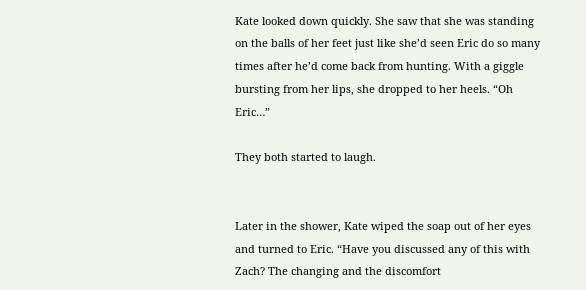Kate looked down quickly. She saw that she was standing on the balls of her feet just like she’d seen Eric do so many times after he’d come back from hunting. With a giggle bursting from her lips, she dropped to her heels. “Oh Eric…”

They both started to laugh.


Later in the shower, Kate wiped the soap out of her eyes and turned to Eric. “Have you discussed any of this with Zach? The changing and the discomfort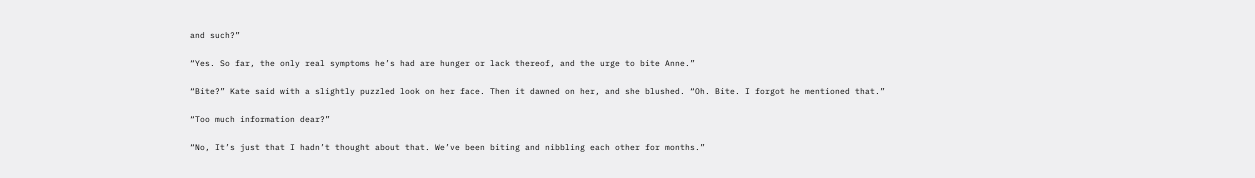and such?”

“Yes. So far, the only real symptoms he’s had are hunger or lack thereof, and the urge to bite Anne.”

“Bite?” Kate said with a slightly puzzled look on her face. Then it dawned on her, and she blushed. “Oh. Bite. I forgot he mentioned that.”

“Too much information dear?”

“No, It’s just that I hadn’t thought about that. We’ve been biting and nibbling each other for months.”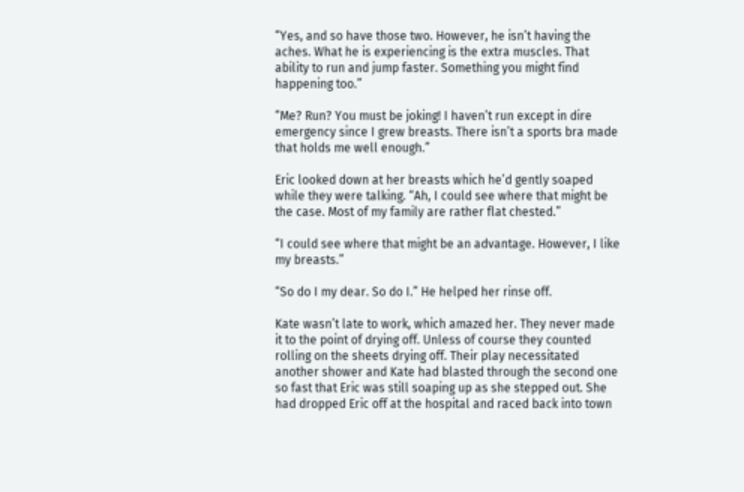“Yes, and so have those two. However, he isn’t having the aches. What he is experiencing is the extra muscles. That ability to run and jump faster. Something you might find happening too.”

“Me? Run? You must be joking! I haven’t run except in dire emergency since I grew breasts. There isn’t a sports bra made that holds me well enough.”

Eric looked down at her breasts which he’d gently soaped while they were talking. “Ah, I could see where that might be the case. Most of my family are rather flat chested.”

“I could see where that might be an advantage. However, I like my breasts.”

“So do I my dear. So do I.” He helped her rinse off.

Kate wasn’t late to work, which amazed her. They never made it to the point of drying off. Unless of course they counted rolling on the sheets drying off. Their play necessitated another shower and Kate had blasted through the second one so fast that Eric was still soaping up as she stepped out. She had dropped Eric off at the hospital and raced back into town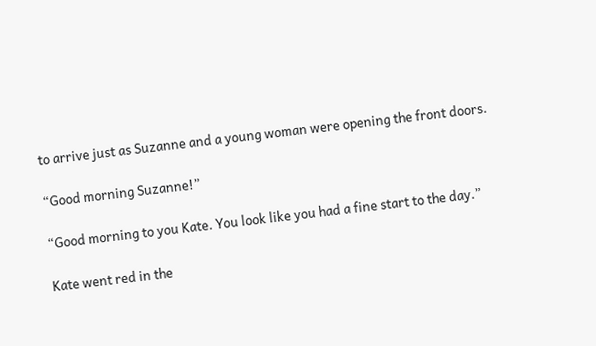to arrive just as Suzanne and a young woman were opening the front doors.

“Good morning Suzanne!”

“Good morning to you Kate. You look like you had a fine start to the day.”

Kate went red in the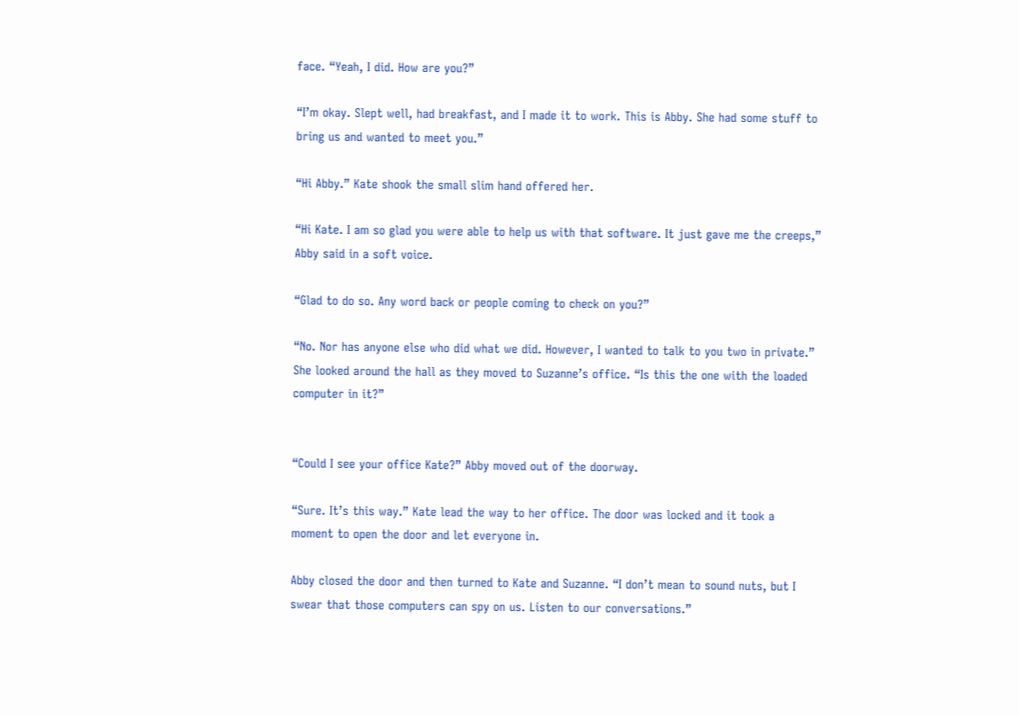face. “Yeah, I did. How are you?”

“I’m okay. Slept well, had breakfast, and I made it to work. This is Abby. She had some stuff to bring us and wanted to meet you.”

“Hi Abby.” Kate shook the small slim hand offered her.

“Hi Kate. I am so glad you were able to help us with that software. It just gave me the creeps,” Abby said in a soft voice.

“Glad to do so. Any word back or people coming to check on you?”

“No. Nor has anyone else who did what we did. However, I wanted to talk to you two in private.” She looked around the hall as they moved to Suzanne’s office. “Is this the one with the loaded computer in it?”


“Could I see your office Kate?” Abby moved out of the doorway.

“Sure. It’s this way.” Kate lead the way to her office. The door was locked and it took a moment to open the door and let everyone in.

Abby closed the door and then turned to Kate and Suzanne. “I don’t mean to sound nuts, but I swear that those computers can spy on us. Listen to our conversations.”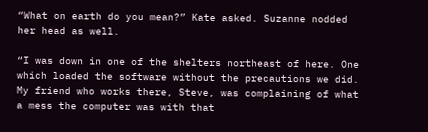“What on earth do you mean?” Kate asked. Suzanne nodded her head as well.

“I was down in one of the shelters northeast of here. One which loaded the software without the precautions we did. My friend who works there, Steve, was complaining of what a mess the computer was with that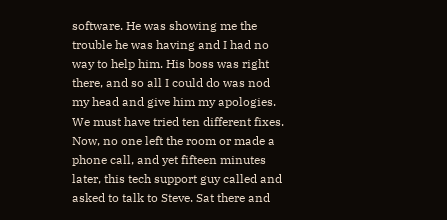software. He was showing me the trouble he was having and I had no way to help him. His boss was right there, and so all I could do was nod my head and give him my apologies. We must have tried ten different fixes. Now, no one left the room or made a phone call, and yet fifteen minutes later, this tech support guy called and asked to talk to Steve. Sat there and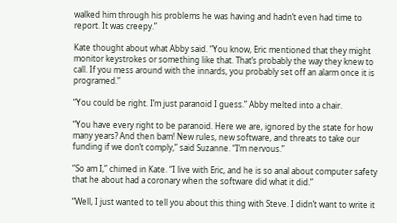walked him through his problems he was having and hadn’t even had time to report. It was creepy.”

Kate thought about what Abby said. “You know, Eric mentioned that they might monitor keystrokes or something like that. That’s probably the way they knew to call. If you mess around with the innards, you probably set off an alarm once it is programed.”

“You could be right. I’m just paranoid I guess.” Abby melted into a chair.

“You have every right to be paranoid. Here we are, ignored by the state for how many years? And then bam! New rules, new software, and threats to take our funding if we don’t comply,” said Suzanne. “I’m nervous.”

“So am I,” chimed in Kate. “I live with Eric, and he is so anal about computer safety that he about had a coronary when the software did what it did.”

“Well, I just wanted to tell you about this thing with Steve. I didn’t want to write it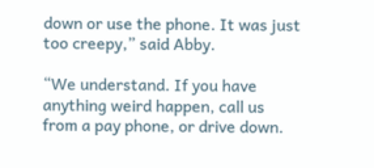down or use the phone. It was just too creepy,” said Abby.

“We understand. If you have anything weird happen, call us from a pay phone, or drive down.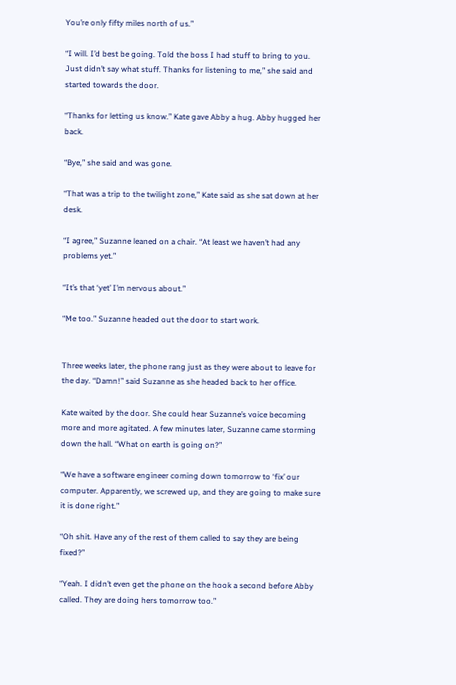You’re only fifty miles north of us.”

“I will. I’d best be going. Told the boss I had stuff to bring to you. Just didn’t say what stuff. Thanks for listening to me,” she said and started towards the door.

“Thanks for letting us know.” Kate gave Abby a hug. Abby hugged her back.

“Bye,” she said and was gone.

“That was a trip to the twilight zone,” Kate said as she sat down at her desk.

“I agree,” Suzanne leaned on a chair. “At least we haven’t had any problems yet.”

“It’s that ‘yet’ I’m nervous about.”

“Me too.” Suzanne headed out the door to start work.


Three weeks later, the phone rang just as they were about to leave for the day. “Damn!” said Suzanne as she headed back to her office.

Kate waited by the door. She could hear Suzanne’s voice becoming more and more agitated. A few minutes later, Suzanne came storming down the hall. “What on earth is going on?”

“We have a software engineer coming down tomorrow to ‘fix’ our computer. Apparently, we screwed up, and they are going to make sure it is done right.”

“Oh shit. Have any of the rest of them called to say they are being fixed?”

“Yeah. I didn’t even get the phone on the hook a second before Abby called. They are doing hers tomorrow too.”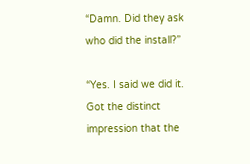“Damn. Did they ask who did the install?”

“Yes. I said we did it. Got the distinct impression that the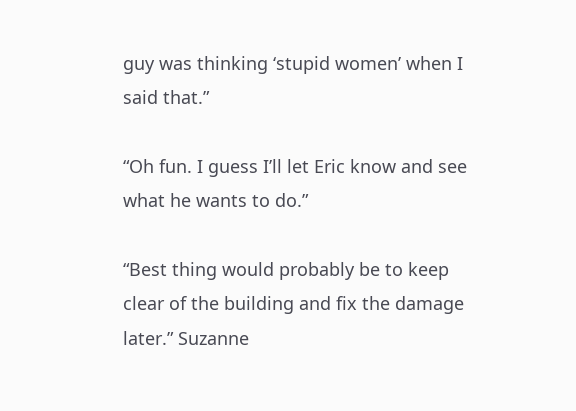guy was thinking ‘stupid women’ when I said that.”

“Oh fun. I guess I’ll let Eric know and see what he wants to do.”

“Best thing would probably be to keep clear of the building and fix the damage later.” Suzanne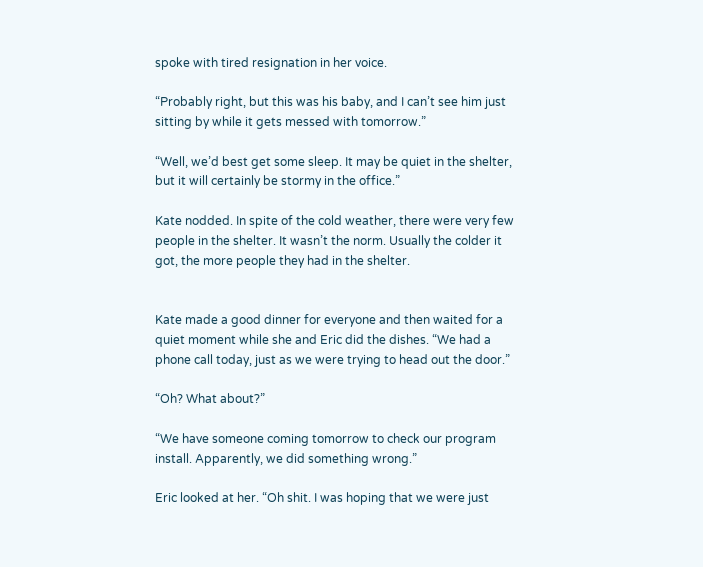spoke with tired resignation in her voice.

“Probably right, but this was his baby, and I can’t see him just sitting by while it gets messed with tomorrow.”

“Well, we’d best get some sleep. It may be quiet in the shelter, but it will certainly be stormy in the office.”

Kate nodded. In spite of the cold weather, there were very few people in the shelter. It wasn’t the norm. Usually the colder it got, the more people they had in the shelter.


Kate made a good dinner for everyone and then waited for a quiet moment while she and Eric did the dishes. “We had a phone call today, just as we were trying to head out the door.”

“Oh? What about?”

“We have someone coming tomorrow to check our program install. Apparently, we did something wrong.”

Eric looked at her. “Oh shit. I was hoping that we were just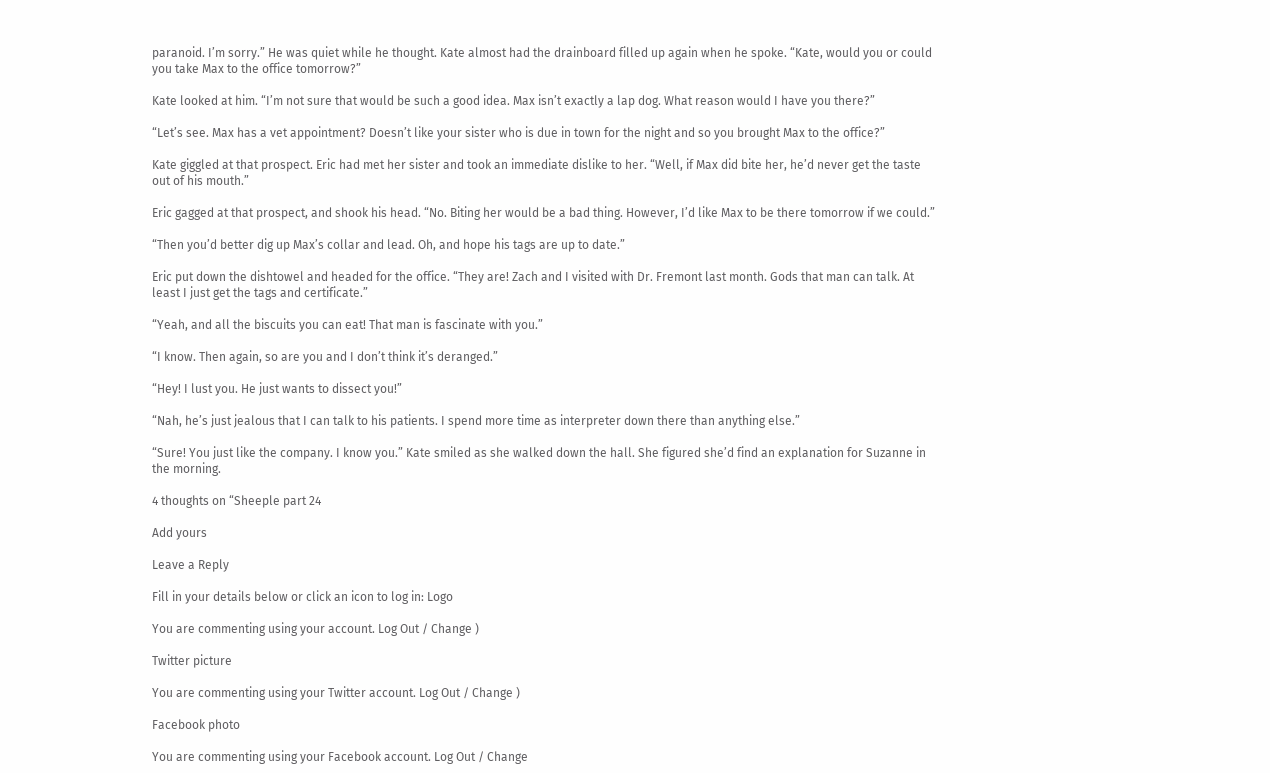paranoid. I’m sorry.” He was quiet while he thought. Kate almost had the drainboard filled up again when he spoke. “Kate, would you or could you take Max to the office tomorrow?”

Kate looked at him. “I’m not sure that would be such a good idea. Max isn’t exactly a lap dog. What reason would I have you there?”

“Let’s see. Max has a vet appointment? Doesn’t like your sister who is due in town for the night and so you brought Max to the office?”

Kate giggled at that prospect. Eric had met her sister and took an immediate dislike to her. “Well, if Max did bite her, he’d never get the taste out of his mouth.”

Eric gagged at that prospect, and shook his head. “No. Biting her would be a bad thing. However, I’d like Max to be there tomorrow if we could.”

“Then you’d better dig up Max’s collar and lead. Oh, and hope his tags are up to date.”

Eric put down the dishtowel and headed for the office. “They are! Zach and I visited with Dr. Fremont last month. Gods that man can talk. At least I just get the tags and certificate.”

“Yeah, and all the biscuits you can eat! That man is fascinate with you.”

“I know. Then again, so are you and I don’t think it’s deranged.”

“Hey! I lust you. He just wants to dissect you!”

“Nah, he’s just jealous that I can talk to his patients. I spend more time as interpreter down there than anything else.”

“Sure! You just like the company. I know you.” Kate smiled as she walked down the hall. She figured she’d find an explanation for Suzanne in the morning.

4 thoughts on “Sheeple part 24

Add yours

Leave a Reply

Fill in your details below or click an icon to log in: Logo

You are commenting using your account. Log Out / Change )

Twitter picture

You are commenting using your Twitter account. Log Out / Change )

Facebook photo

You are commenting using your Facebook account. Log Out / Change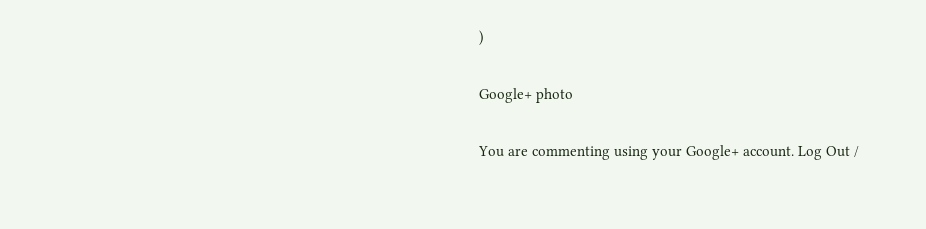)

Google+ photo

You are commenting using your Google+ account. Log Out /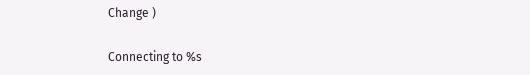Change )

Connecting to %s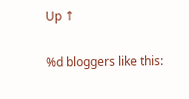Up ↑

%d bloggers like this: